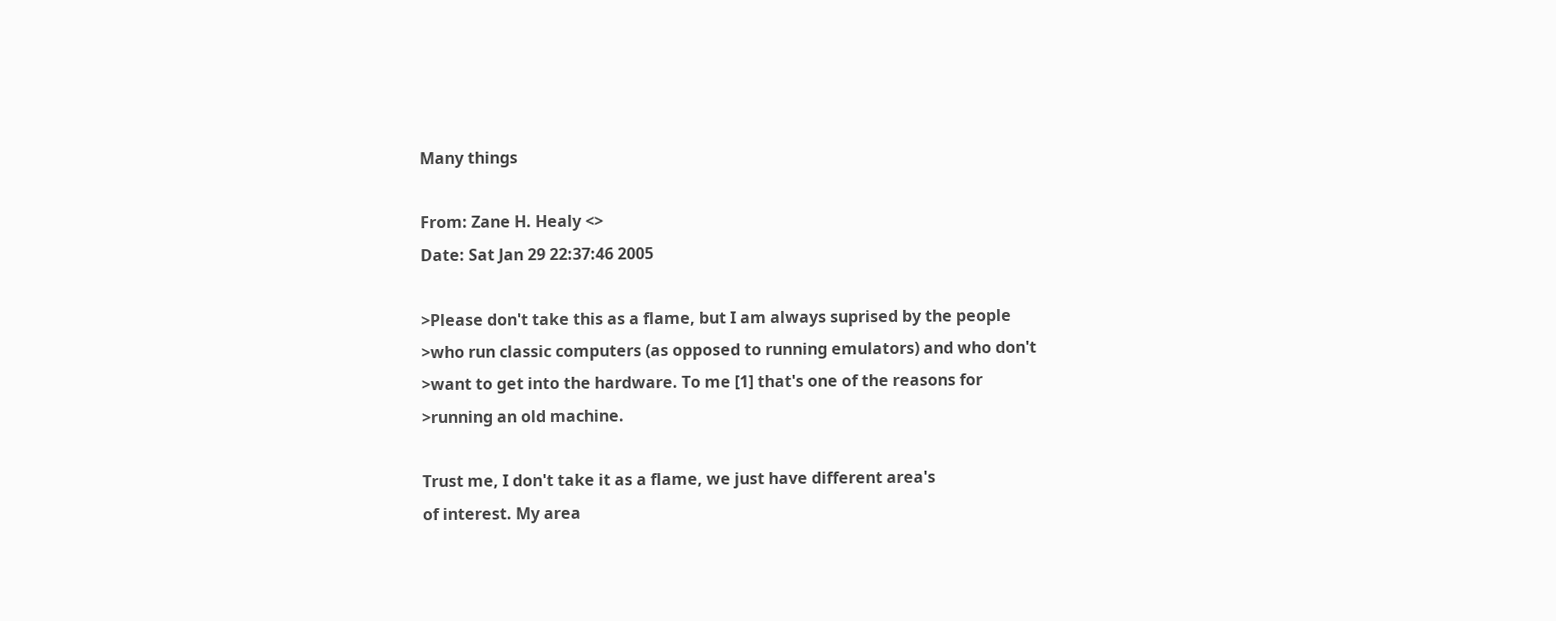Many things

From: Zane H. Healy <>
Date: Sat Jan 29 22:37:46 2005

>Please don't take this as a flame, but I am always suprised by the people
>who run classic computers (as opposed to running emulators) and who don't
>want to get into the hardware. To me [1] that's one of the reasons for
>running an old machine.

Trust me, I don't take it as a flame, we just have different area's
of interest. My area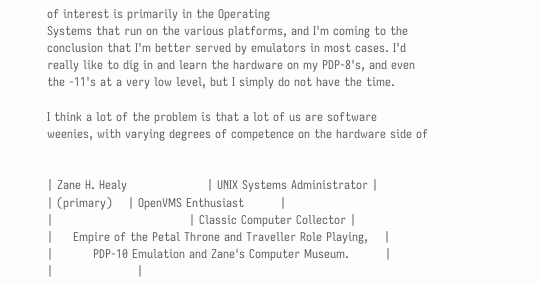of interest is primarily in the Operating
Systems that run on the various platforms, and I'm coming to the
conclusion that I'm better served by emulators in most cases. I'd
really like to dig in and learn the hardware on my PDP-8's, and even
the -11's at a very low level, but I simply do not have the time.

I think a lot of the problem is that a lot of us are software
weenies, with varying degrees of competence on the hardware side of


| Zane H. Healy                    | UNIX Systems Administrator |
| (primary)    | OpenVMS Enthusiast         |
|                                  | Classic Computer Collector |
|     Empire of the Petal Throne and Traveller Role Playing,    |
|          PDP-10 Emulation and Zane's Computer Museum.         |
|                     |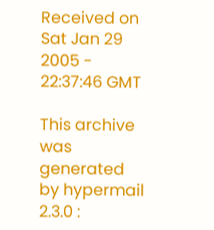Received on Sat Jan 29 2005 - 22:37:46 GMT

This archive was generated by hypermail 2.3.0 :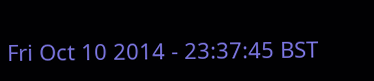Fri Oct 10 2014 - 23:37:45 BST